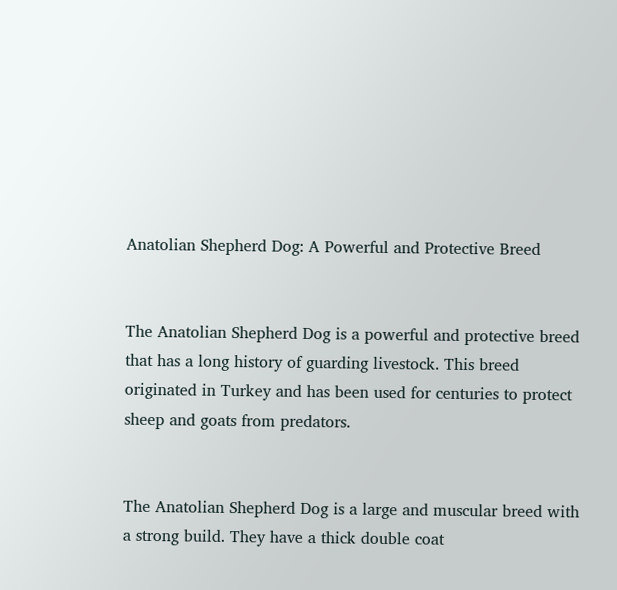Anatolian Shepherd Dog: A Powerful and Protective Breed


The Anatolian Shepherd Dog is a powerful and protective breed that has a long history of guarding livestock. This breed originated in Turkey and has been used for centuries to protect sheep and goats from predators.


The Anatolian Shepherd Dog is a large and muscular breed with a strong build. They have a thick double coat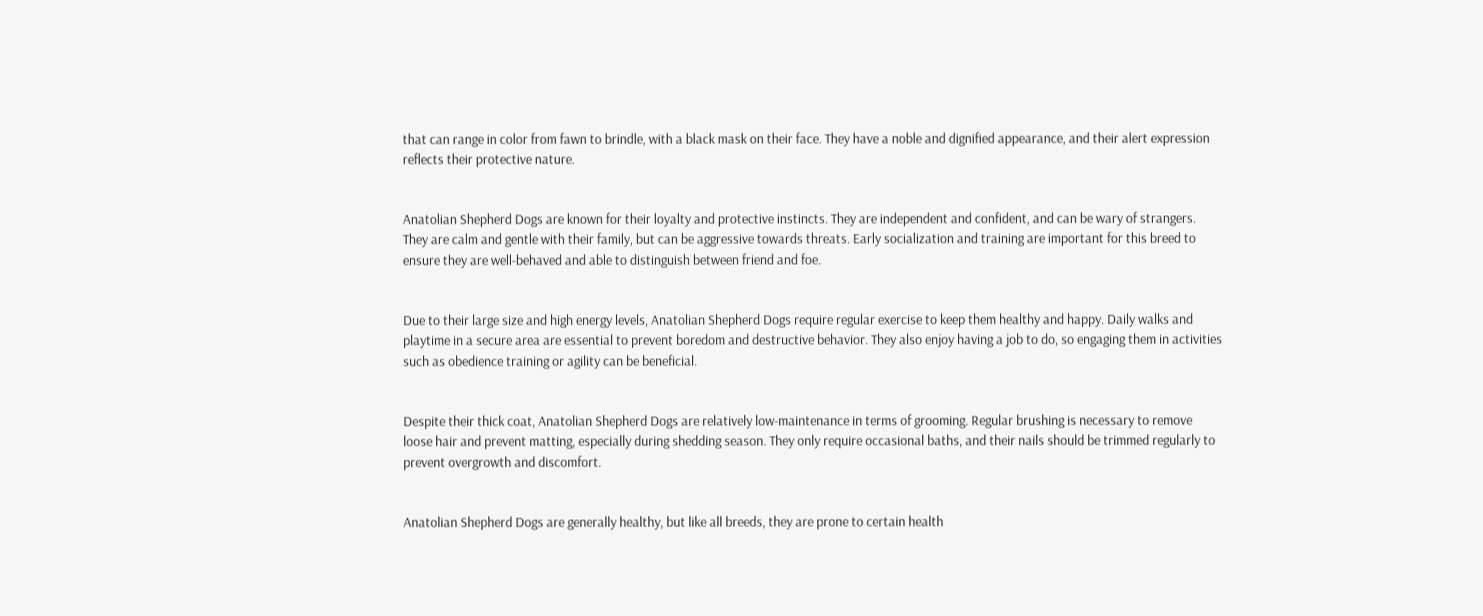that can range in color from fawn to brindle, with a black mask on their face. They have a noble and dignified appearance, and their alert expression reflects their protective nature.


Anatolian Shepherd Dogs are known for their loyalty and protective instincts. They are independent and confident, and can be wary of strangers. They are calm and gentle with their family, but can be aggressive towards threats. Early socialization and training are important for this breed to ensure they are well-behaved and able to distinguish between friend and foe.


Due to their large size and high energy levels, Anatolian Shepherd Dogs require regular exercise to keep them healthy and happy. Daily walks and playtime in a secure area are essential to prevent boredom and destructive behavior. They also enjoy having a job to do, so engaging them in activities such as obedience training or agility can be beneficial.


Despite their thick coat, Anatolian Shepherd Dogs are relatively low-maintenance in terms of grooming. Regular brushing is necessary to remove loose hair and prevent matting, especially during shedding season. They only require occasional baths, and their nails should be trimmed regularly to prevent overgrowth and discomfort.


Anatolian Shepherd Dogs are generally healthy, but like all breeds, they are prone to certain health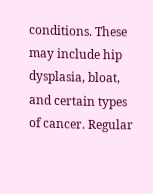conditions. These may include hip dysplasia, bloat, and certain types of cancer. Regular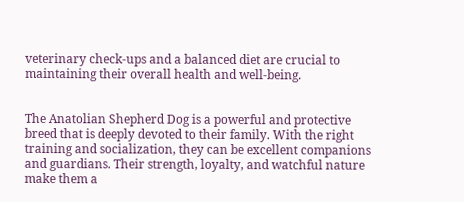veterinary check-ups and a balanced diet are crucial to maintaining their overall health and well-being.


The Anatolian Shepherd Dog is a powerful and protective breed that is deeply devoted to their family. With the right training and socialization, they can be excellent companions and guardians. Their strength, loyalty, and watchful nature make them a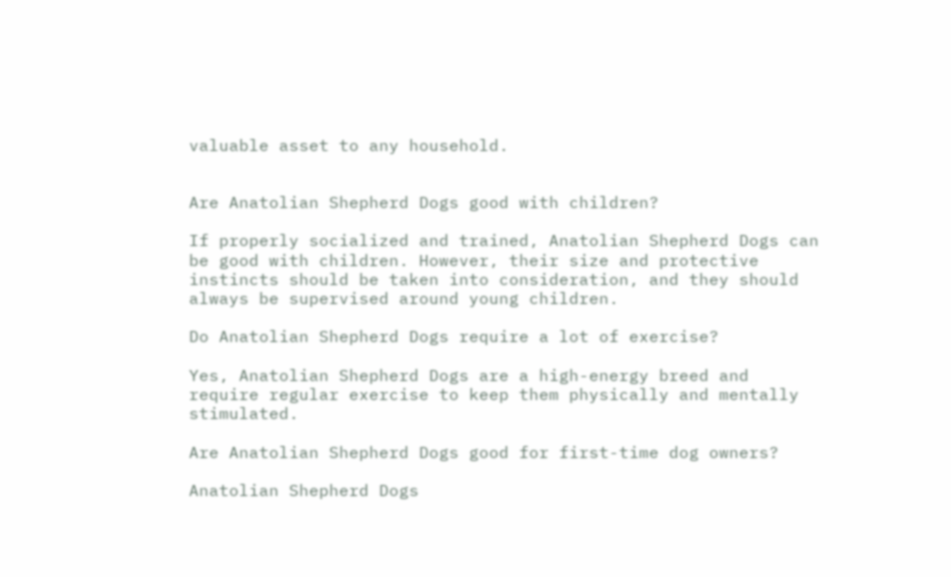valuable asset to any household.


Are Anatolian Shepherd Dogs good with children?

If properly socialized and trained, Anatolian Shepherd Dogs can be good with children. However, their size and protective instincts should be taken into consideration, and they should always be supervised around young children.

Do Anatolian Shepherd Dogs require a lot of exercise?

Yes, Anatolian Shepherd Dogs are a high-energy breed and require regular exercise to keep them physically and mentally stimulated.

Are Anatolian Shepherd Dogs good for first-time dog owners?

Anatolian Shepherd Dogs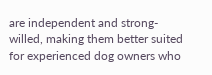are independent and strong-willed, making them better suited for experienced dog owners who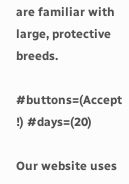are familiar with large, protective breeds.

#buttons=(Accept !) #days=(20)

Our website uses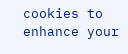cookies to enhance your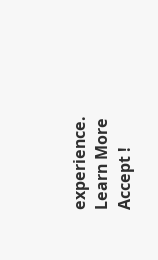experience. Learn More
Accept !